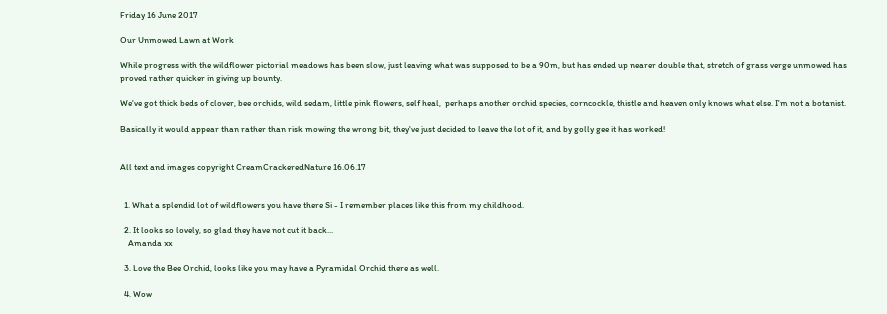Friday 16 June 2017

Our Unmowed Lawn at Work

While progress with the wildflower pictorial meadows has been slow, just leaving what was supposed to be a 90m, but has ended up nearer double that, stretch of grass verge unmowed has proved rather quicker in giving up bounty.

We've got thick beds of clover, bee orchids, wild sedam, little pink flowers, self heal,  perhaps another orchid species, corncockle, thistle and heaven only knows what else. I'm not a botanist.

Basically it would appear than rather than risk mowing the wrong bit, they've just decided to leave the lot of it, and by golly gee it has worked!


All text and images copyright CreamCrackeredNature 16.06.17


  1. What a splendid lot of wildflowers you have there Si - I remember places like this from my childhood.

  2. It looks so lovely, so glad they have not cut it back...
    Amanda xx

  3. Love the Bee Orchid, looks like you may have a Pyramidal Orchid there as well.

  4. Wow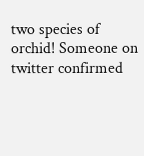two species of orchid! Someone on twitter confirmed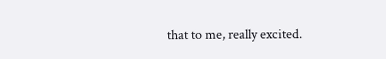that to me, really excited.